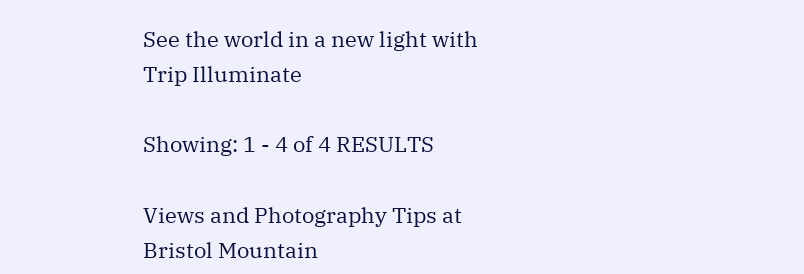See the world in a new light with Trip Illuminate

Showing: 1 - 4 of 4 RESULTS

Views and Photography Tips at Bristol Mountain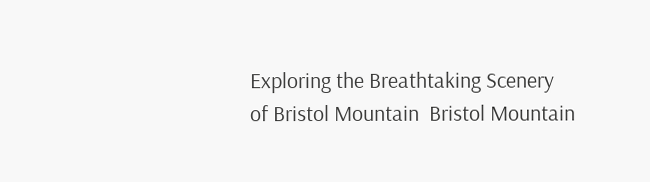Exploring the Breathtaking Scenery of Bristol Mountain  Bristol Mountain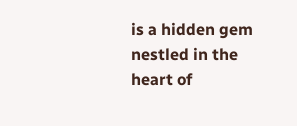is a hidden gem nestled in the heart of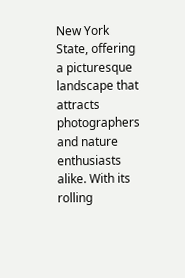New York State, offering a picturesque landscape that attracts photographers and nature enthusiasts alike. With its rolling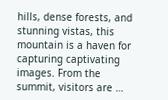hills, dense forests, and stunning vistas, this mountain is a haven for capturing captivating images. From the summit, visitors are …